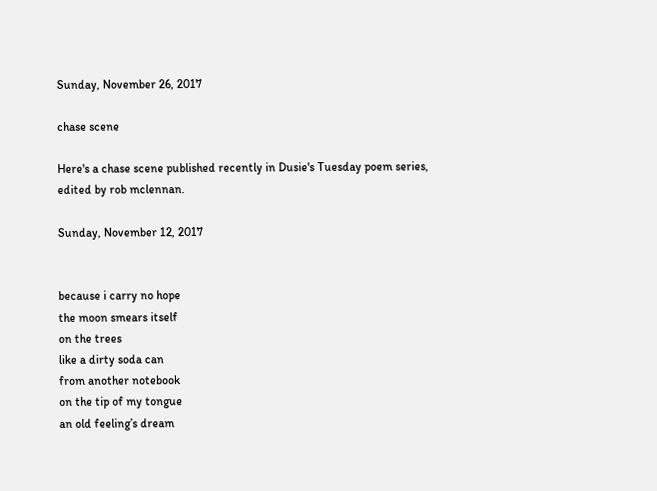Sunday, November 26, 2017

chase scene

Here's a chase scene published recently in Dusie's Tuesday poem series, edited by rob mclennan.

Sunday, November 12, 2017


because i carry no hope
the moon smears itself
on the trees
like a dirty soda can
from another notebook
on the tip of my tongue
an old feeling’s dream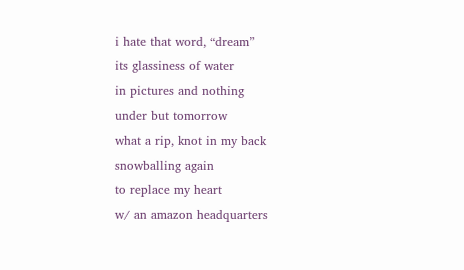i hate that word, “dream”
its glassiness of water
in pictures and nothing
under but tomorrow
what a rip, knot in my back
snowballing again
to replace my heart
w/ an amazon headquarters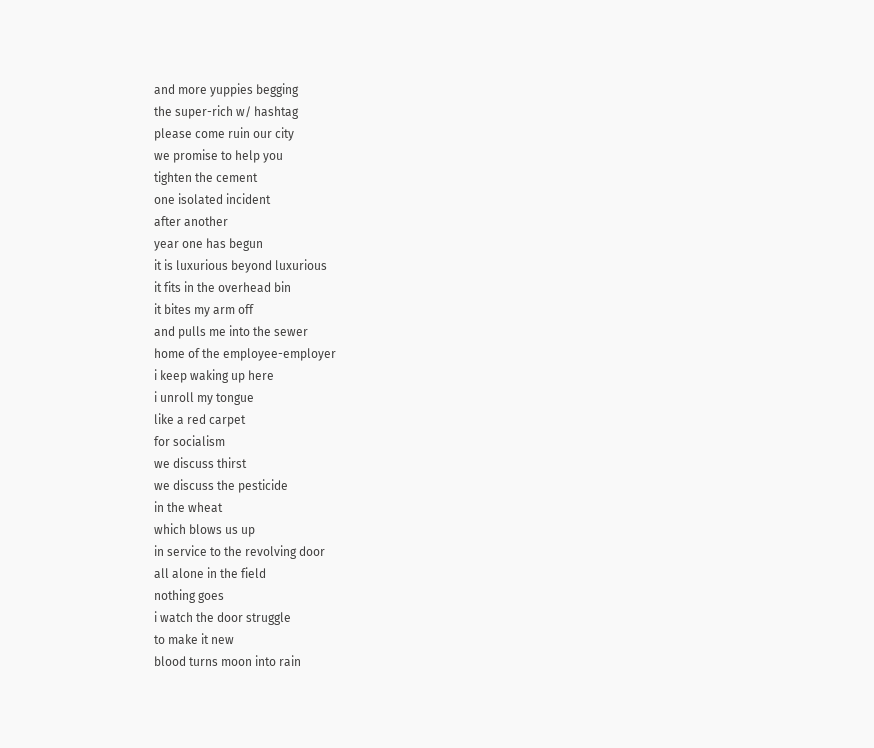and more yuppies begging
the super-rich w/ hashtag
please come ruin our city
we promise to help you
tighten the cement
one isolated incident
after another
year one has begun
it is luxurious beyond luxurious
it fits in the overhead bin
it bites my arm off
and pulls me into the sewer
home of the employee-employer
i keep waking up here
i unroll my tongue
like a red carpet
for socialism
we discuss thirst
we discuss the pesticide
in the wheat
which blows us up
in service to the revolving door
all alone in the field
nothing goes
i watch the door struggle
to make it new
blood turns moon into rain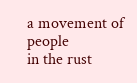a movement of people
in the rust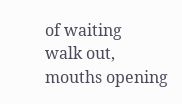of waiting
walk out, mouths opening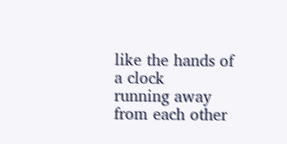like the hands of a clock
running away from each other